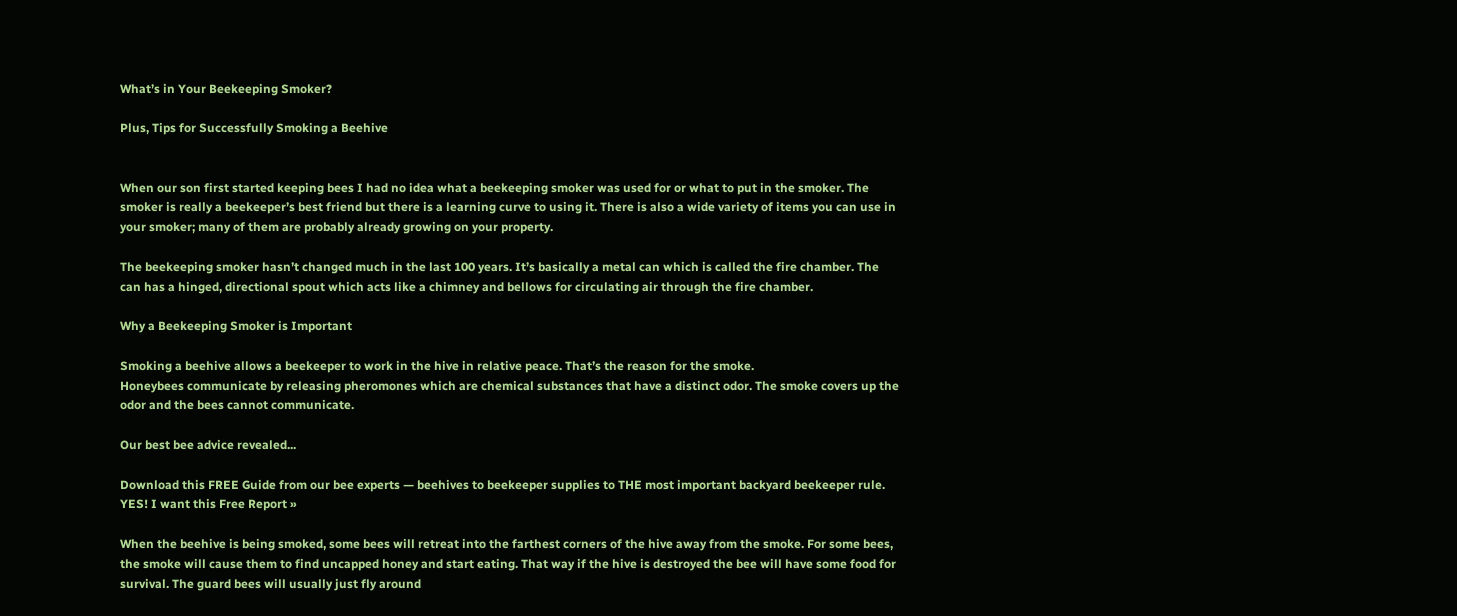What’s in Your Beekeeping Smoker?

Plus, Tips for Successfully Smoking a Beehive


When our son first started keeping bees I had no idea what a beekeeping smoker was used for or what to put in the smoker. The smoker is really a beekeeper’s best friend but there is a learning curve to using it. There is also a wide variety of items you can use in your smoker; many of them are probably already growing on your property.

The beekeeping smoker hasn’t changed much in the last 100 years. It’s basically a metal can which is called the fire chamber. The can has a hinged, directional spout which acts like a chimney and bellows for circulating air through the fire chamber.

Why a Beekeeping Smoker is Important

Smoking a beehive allows a beekeeper to work in the hive in relative peace. That’s the reason for the smoke.
Honeybees communicate by releasing pheromones which are chemical substances that have a distinct odor. The smoke covers up the odor and the bees cannot communicate.

Our best bee advice revealed...

Download this FREE Guide from our bee experts — beehives to beekeeper supplies to THE most important backyard beekeeper rule.
YES! I want this Free Report »

When the beehive is being smoked, some bees will retreat into the farthest corners of the hive away from the smoke. For some bees, the smoke will cause them to find uncapped honey and start eating. That way if the hive is destroyed the bee will have some food for survival. The guard bees will usually just fly around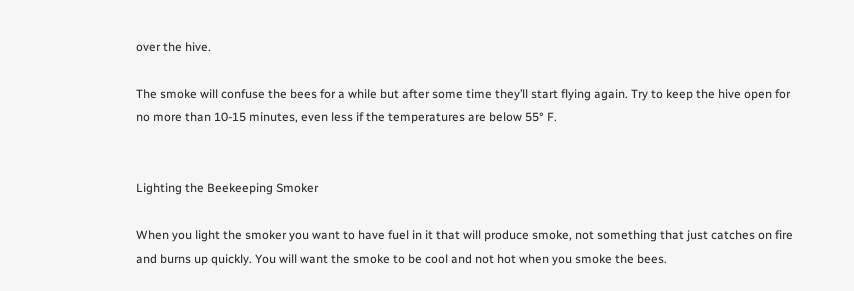over the hive.

The smoke will confuse the bees for a while but after some time they’ll start flying again. Try to keep the hive open for no more than 10-15 minutes, even less if the temperatures are below 55° F.


Lighting the Beekeeping Smoker

When you light the smoker you want to have fuel in it that will produce smoke, not something that just catches on fire and burns up quickly. You will want the smoke to be cool and not hot when you smoke the bees.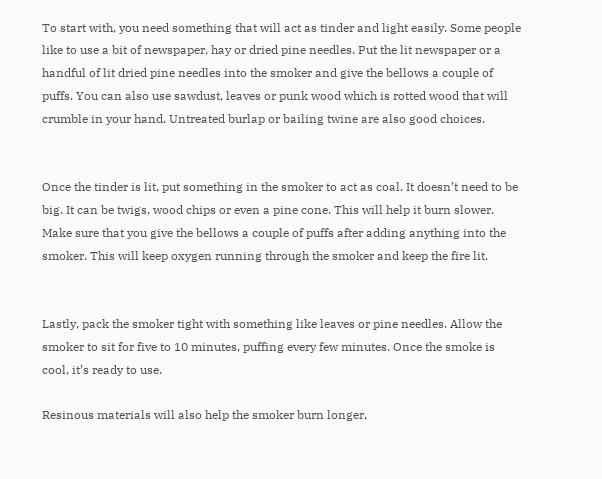To start with, you need something that will act as tinder and light easily. Some people like to use a bit of newspaper, hay or dried pine needles. Put the lit newspaper or a handful of lit dried pine needles into the smoker and give the bellows a couple of puffs. You can also use sawdust, leaves or punk wood which is rotted wood that will crumble in your hand. Untreated burlap or bailing twine are also good choices.


Once the tinder is lit, put something in the smoker to act as coal. It doesn’t need to be big. It can be twigs, wood chips or even a pine cone. This will help it burn slower. Make sure that you give the bellows a couple of puffs after adding anything into the smoker. This will keep oxygen running through the smoker and keep the fire lit.


Lastly, pack the smoker tight with something like leaves or pine needles. Allow the smoker to sit for five to 10 minutes, puffing every few minutes. Once the smoke is cool, it’s ready to use.

Resinous materials will also help the smoker burn longer,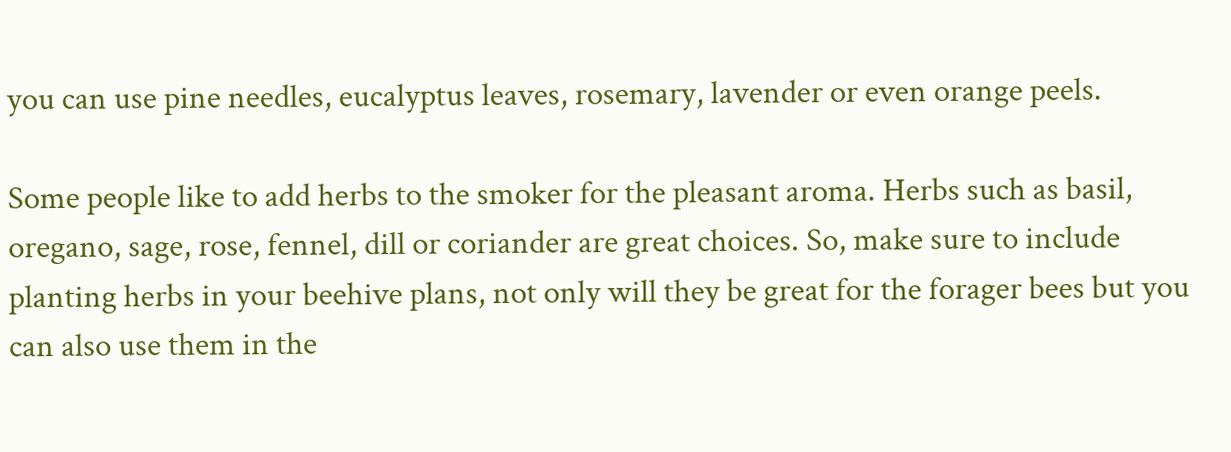you can use pine needles, eucalyptus leaves, rosemary, lavender or even orange peels.

Some people like to add herbs to the smoker for the pleasant aroma. Herbs such as basil, oregano, sage, rose, fennel, dill or coriander are great choices. So, make sure to include planting herbs in your beehive plans, not only will they be great for the forager bees but you can also use them in the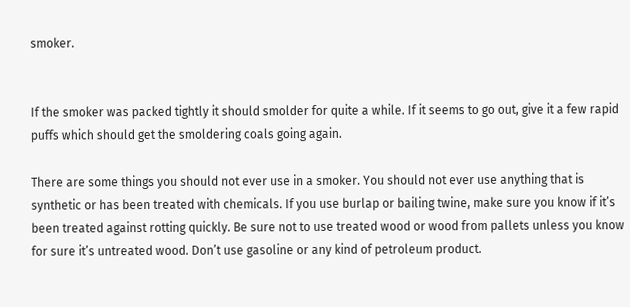smoker.


If the smoker was packed tightly it should smolder for quite a while. If it seems to go out, give it a few rapid puffs which should get the smoldering coals going again.

There are some things you should not ever use in a smoker. You should not ever use anything that is synthetic or has been treated with chemicals. If you use burlap or bailing twine, make sure you know if it’s been treated against rotting quickly. Be sure not to use treated wood or wood from pallets unless you know for sure it’s untreated wood. Don’t use gasoline or any kind of petroleum product.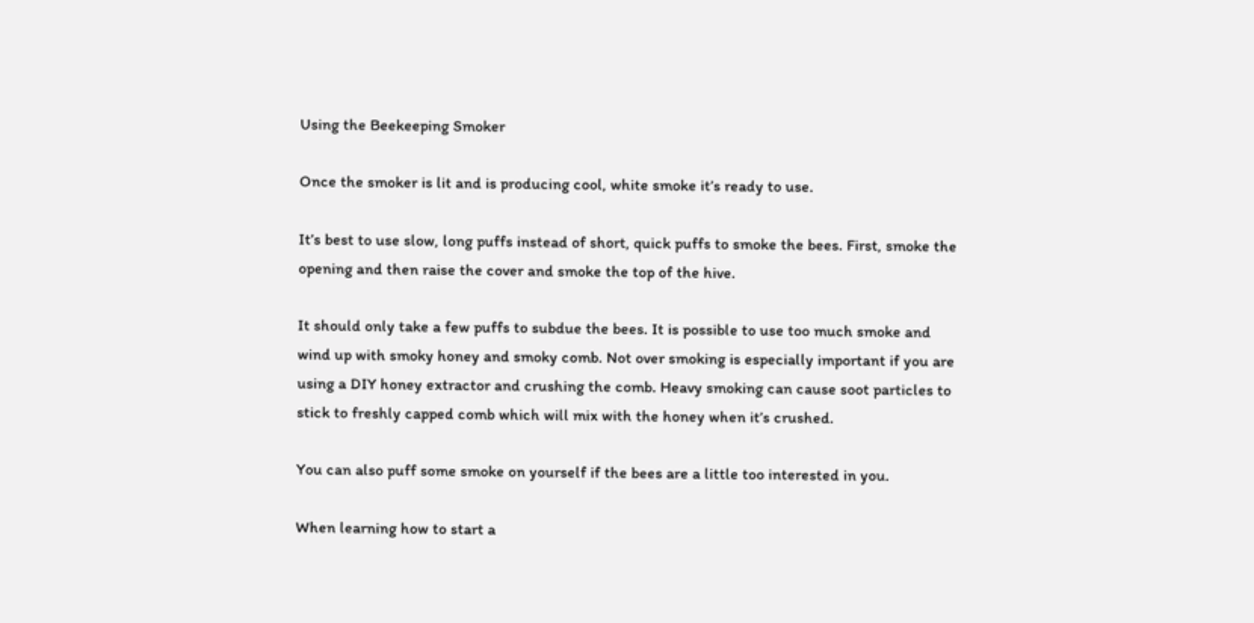Using the Beekeeping Smoker

Once the smoker is lit and is producing cool, white smoke it’s ready to use.

It’s best to use slow, long puffs instead of short, quick puffs to smoke the bees. First, smoke the opening and then raise the cover and smoke the top of the hive.

It should only take a few puffs to subdue the bees. It is possible to use too much smoke and wind up with smoky honey and smoky comb. Not over smoking is especially important if you are using a DIY honey extractor and crushing the comb. Heavy smoking can cause soot particles to stick to freshly capped comb which will mix with the honey when it’s crushed.

You can also puff some smoke on yourself if the bees are a little too interested in you.

When learning how to start a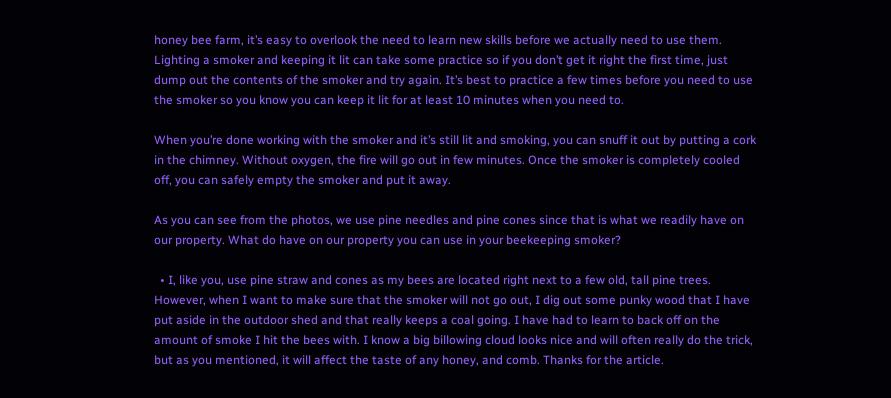honey bee farm, it’s easy to overlook the need to learn new skills before we actually need to use them. Lighting a smoker and keeping it lit can take some practice so if you don’t get it right the first time, just dump out the contents of the smoker and try again. It’s best to practice a few times before you need to use the smoker so you know you can keep it lit for at least 10 minutes when you need to.

When you’re done working with the smoker and it’s still lit and smoking, you can snuff it out by putting a cork in the chimney. Without oxygen, the fire will go out in few minutes. Once the smoker is completely cooled off, you can safely empty the smoker and put it away.

As you can see from the photos, we use pine needles and pine cones since that is what we readily have on our property. What do have on our property you can use in your beekeeping smoker?

  • I, like you, use pine straw and cones as my bees are located right next to a few old, tall pine trees. However, when I want to make sure that the smoker will not go out, I dig out some punky wood that I have put aside in the outdoor shed and that really keeps a coal going. I have had to learn to back off on the amount of smoke I hit the bees with. I know a big billowing cloud looks nice and will often really do the trick, but as you mentioned, it will affect the taste of any honey, and comb. Thanks for the article.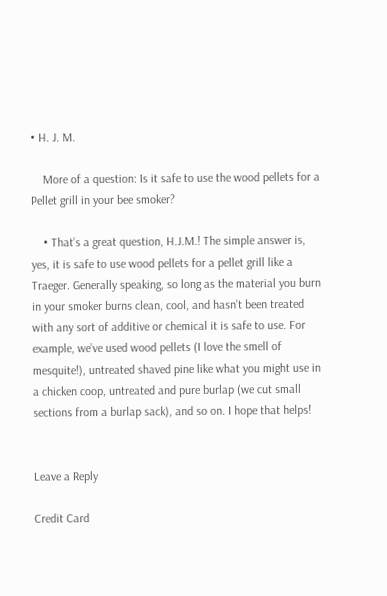• H. J. M.

    More of a question: Is it safe to use the wood pellets for a Pellet grill in your bee smoker?

    • That’s a great question, H.J.M.! The simple answer is, yes, it is safe to use wood pellets for a pellet grill like a Traeger. Generally speaking, so long as the material you burn in your smoker burns clean, cool, and hasn’t been treated with any sort of additive or chemical it is safe to use. For example, we’ve used wood pellets (I love the smell of mesquite!), untreated shaved pine like what you might use in a chicken coop, untreated and pure burlap (we cut small sections from a burlap sack), and so on. I hope that helps!


Leave a Reply

Credit Card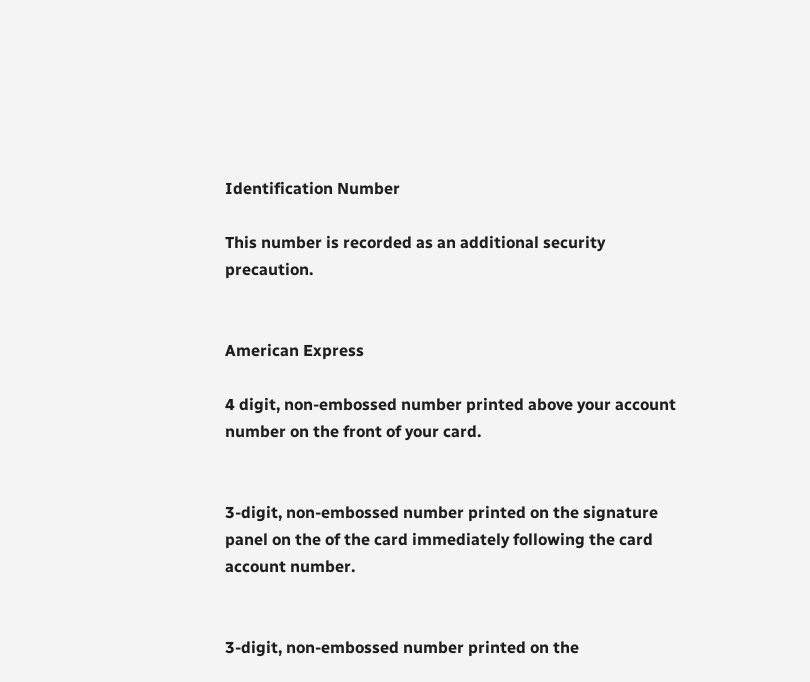Identification Number

This number is recorded as an additional security precaution.


American Express

4 digit, non-embossed number printed above your account number on the front of your card.


3-digit, non-embossed number printed on the signature panel on the of the card immediately following the card account number.


3-digit, non-embossed number printed on the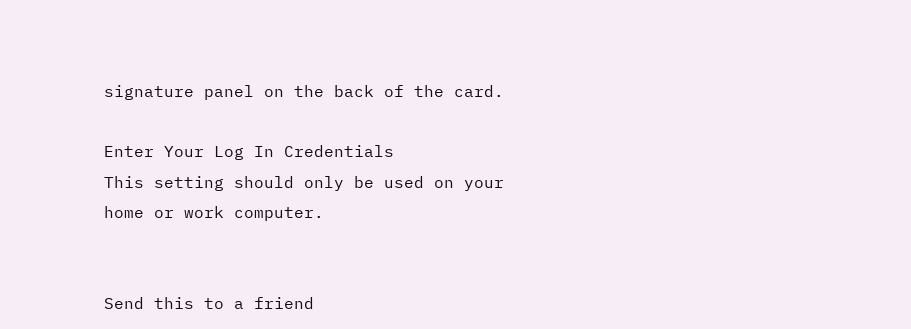signature panel on the back of the card.

Enter Your Log In Credentials
This setting should only be used on your home or work computer.


Send this to a friend